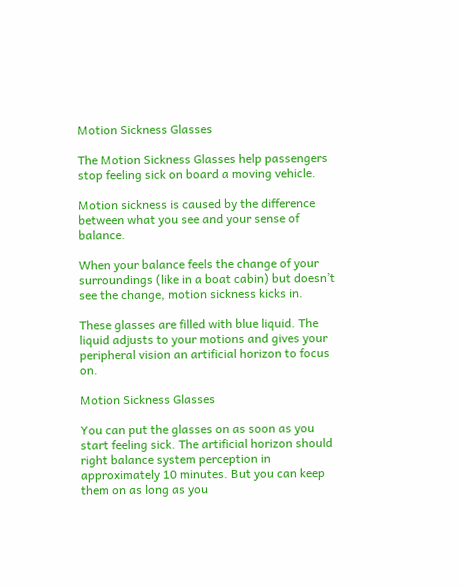Motion Sickness Glasses

The Motion Sickness Glasses help passengers stop feeling sick on board a moving vehicle.

Motion sickness is caused by the difference between what you see and your sense of balance.

When your balance feels the change of your surroundings (like in a boat cabin) but doesn’t see the change, motion sickness kicks in.

These glasses are filled with blue liquid. The liquid adjusts to your motions and gives your peripheral vision an artificial horizon to focus on.

Motion Sickness Glasses

You can put the glasses on as soon as you start feeling sick. The artificial horizon should right balance system perception in approximately 10 minutes. But you can keep them on as long as you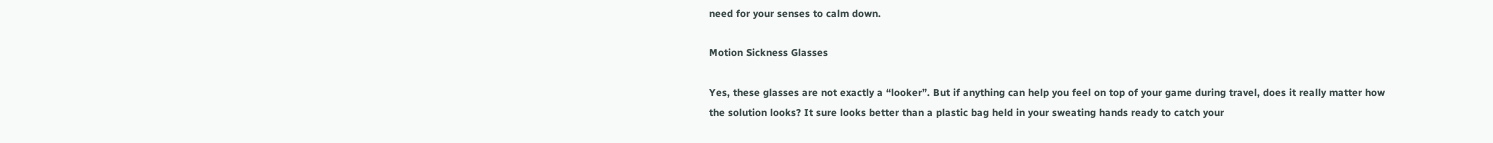need for your senses to calm down.

Motion Sickness Glasses

Yes, these glasses are not exactly a “looker”. But if anything can help you feel on top of your game during travel, does it really matter how the solution looks? It sure looks better than a plastic bag held in your sweating hands ready to catch your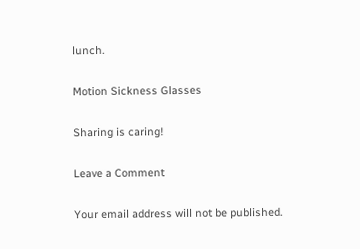lunch.

Motion Sickness Glasses

Sharing is caring!

Leave a Comment

Your email address will not be published.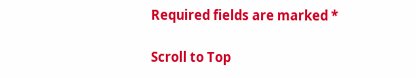Required fields are marked *

Scroll to Top